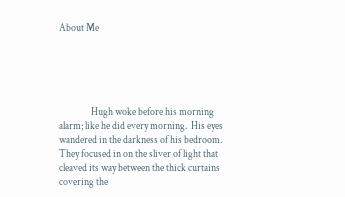About Me





                Hugh woke before his morning alarm; like he did every morning.  His eyes wandered in the darkness of his bedroom.  They focused in on the sliver of light that cleaved its way between the thick curtains covering the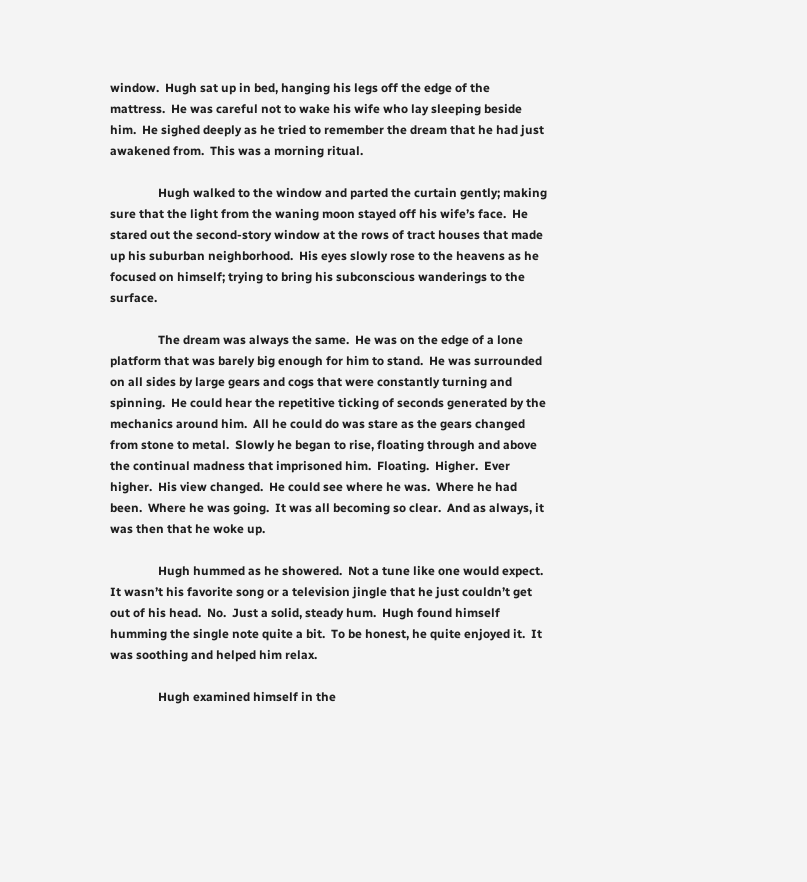window.  Hugh sat up in bed, hanging his legs off the edge of the mattress.  He was careful not to wake his wife who lay sleeping beside him.  He sighed deeply as he tried to remember the dream that he had just awakened from.  This was a morning ritual.

                Hugh walked to the window and parted the curtain gently; making sure that the light from the waning moon stayed off his wife’s face.  He stared out the second-story window at the rows of tract houses that made up his suburban neighborhood.  His eyes slowly rose to the heavens as he focused on himself; trying to bring his subconscious wanderings to the surface.

                The dream was always the same.  He was on the edge of a lone platform that was barely big enough for him to stand.  He was surrounded on all sides by large gears and cogs that were constantly turning and spinning.  He could hear the repetitive ticking of seconds generated by the mechanics around him.  All he could do was stare as the gears changed from stone to metal.  Slowly he began to rise, floating through and above the continual madness that imprisoned him.  Floating.  Higher.  Ever higher.  His view changed.  He could see where he was.  Where he had been.  Where he was going.  It was all becoming so clear.  And as always, it was then that he woke up.

                Hugh hummed as he showered.  Not a tune like one would expect.  It wasn’t his favorite song or a television jingle that he just couldn’t get out of his head.  No.  Just a solid, steady hum.  Hugh found himself humming the single note quite a bit.  To be honest, he quite enjoyed it.  It was soothing and helped him relax.

                Hugh examined himself in the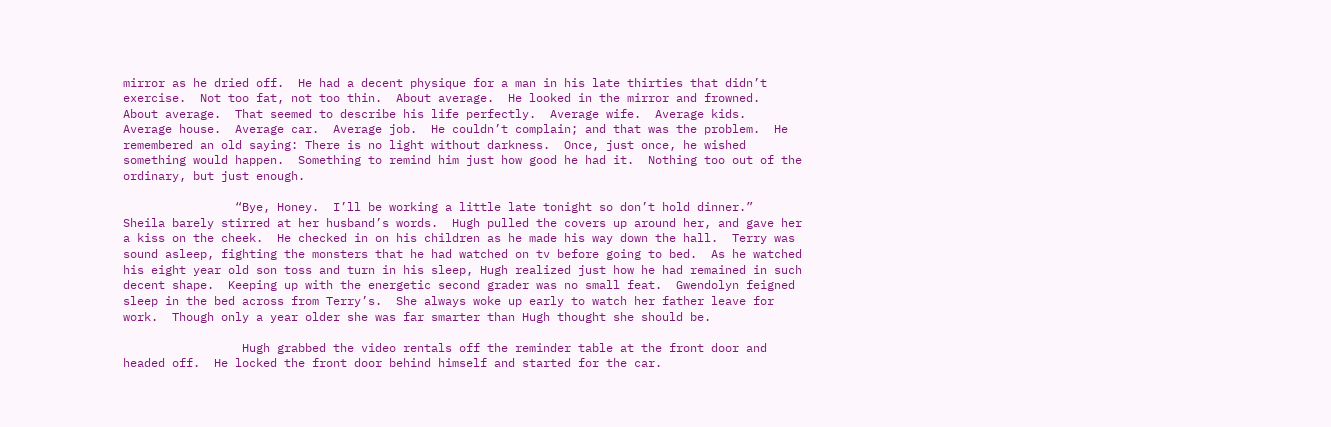mirror as he dried off.  He had a decent physique for a man in his late thirties that didn’t exercise.  Not too fat, not too thin.  About average.  He looked in the mirror and frowned.  About average.  That seemed to describe his life perfectly.  Average wife.  Average kids.  Average house.  Average car.  Average job.  He couldn’t complain; and that was the problem.  He remembered an old saying: There is no light without darkness.  Once, just once, he wished something would happen.  Something to remind him just how good he had it.  Nothing too out of the ordinary, but just enough.

                “Bye, Honey.  I’ll be working a little late tonight so don’t hold dinner.”  Sheila barely stirred at her husband’s words.  Hugh pulled the covers up around her, and gave her a kiss on the cheek.  He checked in on his children as he made his way down the hall.  Terry was sound asleep, fighting the monsters that he had watched on tv before going to bed.  As he watched his eight year old son toss and turn in his sleep, Hugh realized just how he had remained in such decent shape.  Keeping up with the energetic second grader was no small feat.  Gwendolyn feigned sleep in the bed across from Terry’s.  She always woke up early to watch her father leave for work.  Though only a year older she was far smarter than Hugh thought she should be.

                 Hugh grabbed the video rentals off the reminder table at the front door and headed off.  He locked the front door behind himself and started for the car.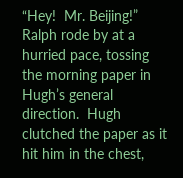“Hey!  Mr. Beijing!” Ralph rode by at a hurried pace, tossing the morning paper in Hugh’s general direction.  Hugh clutched the paper as it hit him in the chest,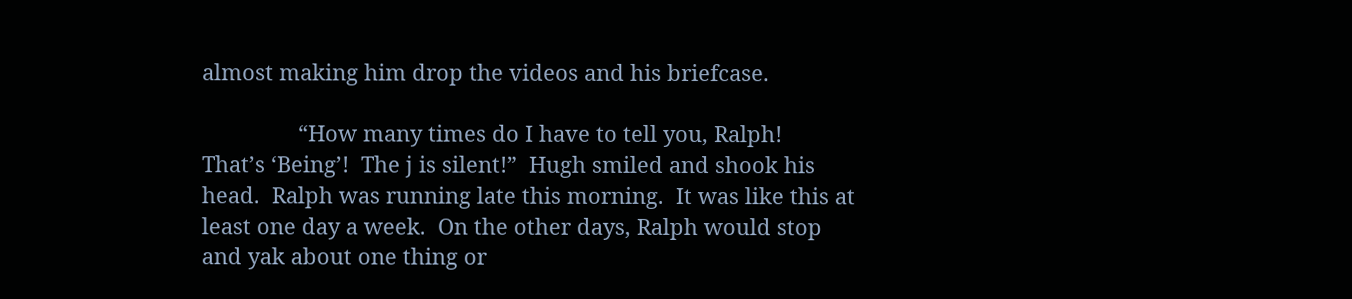almost making him drop the videos and his briefcase.

                “How many times do I have to tell you, Ralph!  That’s ‘Being’!  The j is silent!”  Hugh smiled and shook his head.  Ralph was running late this morning.  It was like this at least one day a week.  On the other days, Ralph would stop and yak about one thing or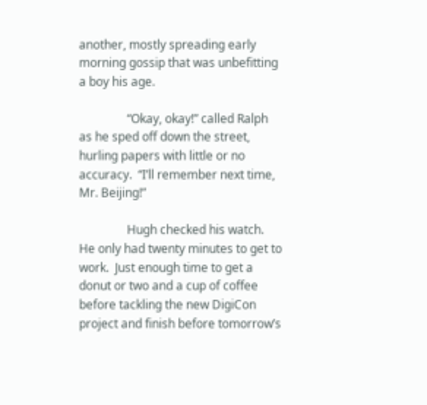another, mostly spreading early morning gossip that was unbefitting a boy his age.

                “Okay, okay!” called Ralph as he sped off down the street, hurling papers with little or no accuracy.  “I’ll remember next time, Mr. Beijing!”

                Hugh checked his watch.  He only had twenty minutes to get to work.  Just enough time to get a donut or two and a cup of coffee before tackling the new DigiCon project and finish before tomorrow’s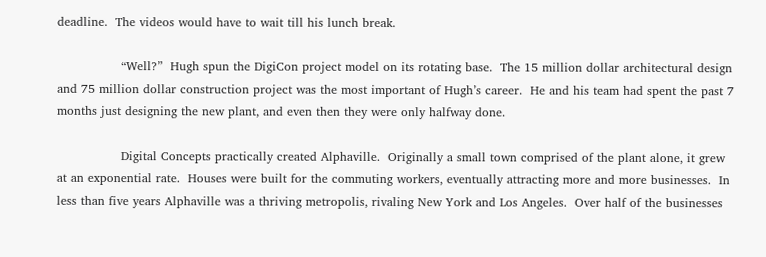deadline.  The videos would have to wait till his lunch break.

                “Well?”  Hugh spun the DigiCon project model on its rotating base.  The 15 million dollar architectural design and 75 million dollar construction project was the most important of Hugh’s career.  He and his team had spent the past 7 months just designing the new plant, and even then they were only halfway done.

                Digital Concepts practically created Alphaville.  Originally a small town comprised of the plant alone, it grew at an exponential rate.  Houses were built for the commuting workers, eventually attracting more and more businesses.  In less than five years Alphaville was a thriving metropolis, rivaling New York and Los Angeles.  Over half of the businesses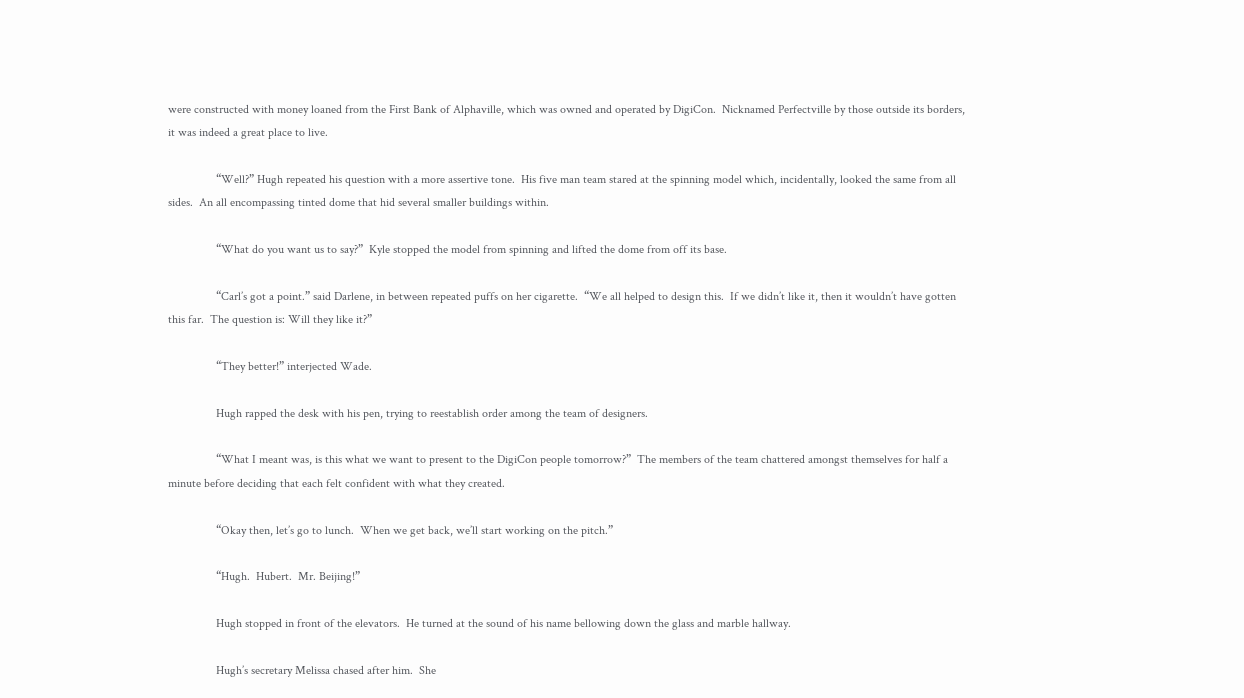were constructed with money loaned from the First Bank of Alphaville, which was owned and operated by DigiCon.  Nicknamed Perfectville by those outside its borders, it was indeed a great place to live.

                “Well?” Hugh repeated his question with a more assertive tone.  His five man team stared at the spinning model which, incidentally, looked the same from all sides.  An all encompassing tinted dome that hid several smaller buildings within.

                “What do you want us to say?”  Kyle stopped the model from spinning and lifted the dome from off its base.

                “Carl’s got a point.” said Darlene, in between repeated puffs on her cigarette.  “We all helped to design this.  If we didn’t like it, then it wouldn’t have gotten this far.  The question is: Will they like it?”

                “They better!” interjected Wade.

                Hugh rapped the desk with his pen, trying to reestablish order among the team of designers.

                “What I meant was, is this what we want to present to the DigiCon people tomorrow?”  The members of the team chattered amongst themselves for half a minute before deciding that each felt confident with what they created.

                “Okay then, let’s go to lunch.  When we get back, we’ll start working on the pitch.”

                “Hugh.  Hubert.  Mr. Beijing!”

                Hugh stopped in front of the elevators.  He turned at the sound of his name bellowing down the glass and marble hallway.

                Hugh’s secretary Melissa chased after him.  She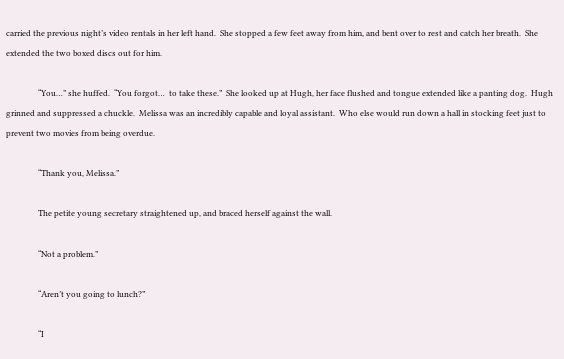carried the previous night’s video rentals in her left hand.  She stopped a few feet away from him, and bent over to rest and catch her breath.  She extended the two boxed discs out for him.

                “You…” she huffed.  “You forgot…  to take these.”  She looked up at Hugh, her face flushed and tongue extended like a panting dog.  Hugh grinned and suppressed a chuckle.  Melissa was an incredibly capable and loyal assistant.  Who else would run down a hall in stocking feet just to prevent two movies from being overdue.

                “Thank you, Melissa.”

                The petite young secretary straightened up, and braced herself against the wall.

                “Not a problem.”

                “Aren’t you going to lunch?”

                “I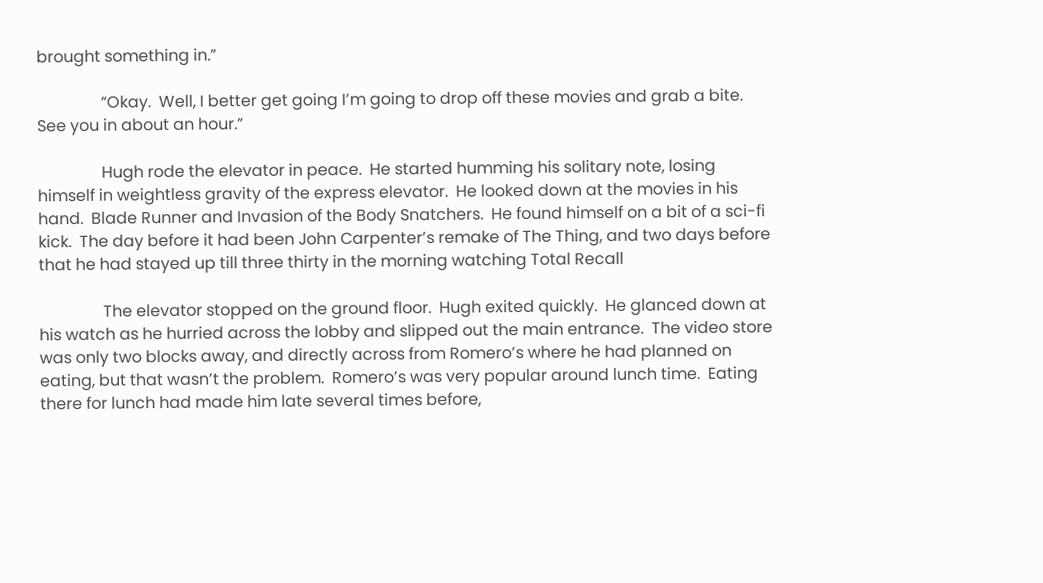brought something in.”

                “Okay.  Well, I better get going I’m going to drop off these movies and grab a bite.  See you in about an hour.”

                Hugh rode the elevator in peace.  He started humming his solitary note, losing himself in weightless gravity of the express elevator.  He looked down at the movies in his hand.  Blade Runner and Invasion of the Body Snatchers.  He found himself on a bit of a sci-fi kick.  The day before it had been John Carpenter’s remake of The Thing, and two days before that he had stayed up till three thirty in the morning watching Total Recall

                The elevator stopped on the ground floor.  Hugh exited quickly.  He glanced down at his watch as he hurried across the lobby and slipped out the main entrance.  The video store was only two blocks away, and directly across from Romero’s where he had planned on eating, but that wasn’t the problem.  Romero’s was very popular around lunch time.  Eating there for lunch had made him late several times before,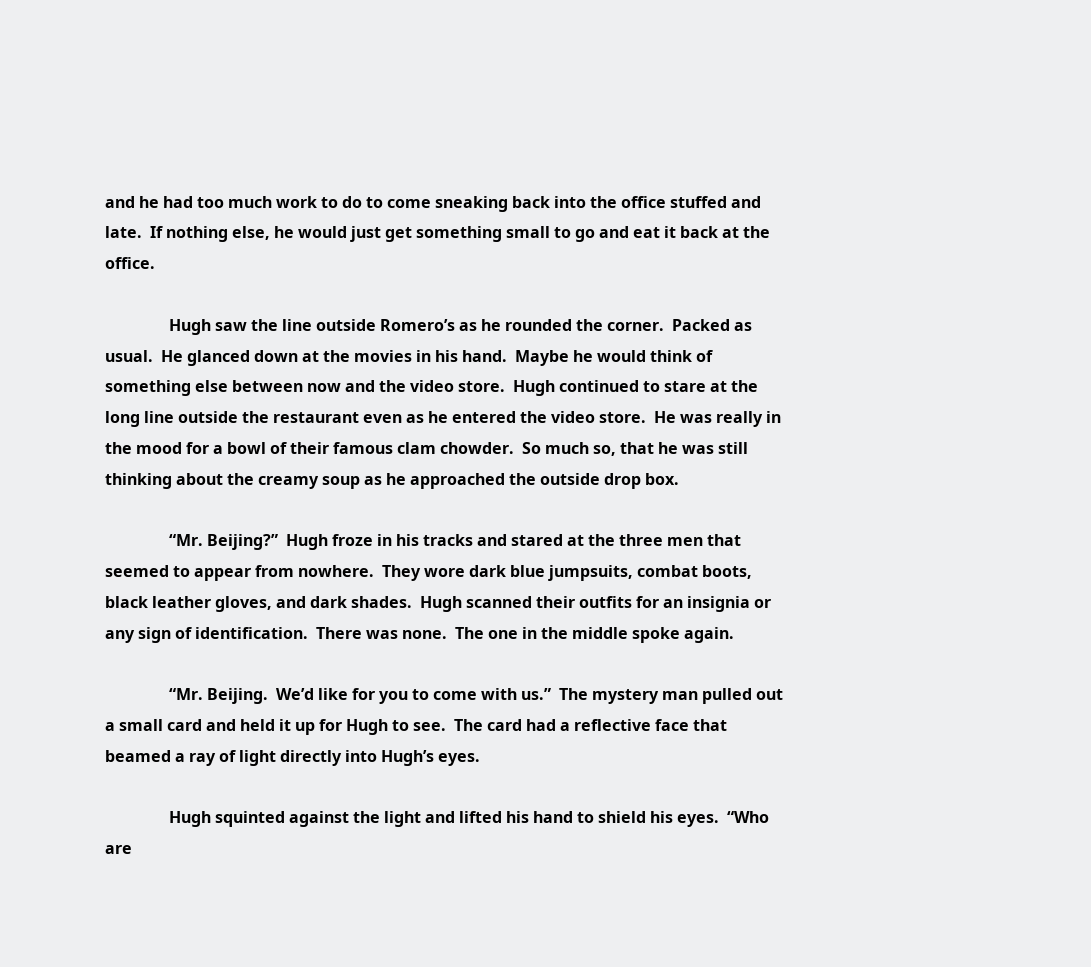and he had too much work to do to come sneaking back into the office stuffed and late.  If nothing else, he would just get something small to go and eat it back at the office.

                Hugh saw the line outside Romero’s as he rounded the corner.  Packed as usual.  He glanced down at the movies in his hand.  Maybe he would think of something else between now and the video store.  Hugh continued to stare at the long line outside the restaurant even as he entered the video store.  He was really in the mood for a bowl of their famous clam chowder.  So much so, that he was still thinking about the creamy soup as he approached the outside drop box.

                “Mr. Beijing?”  Hugh froze in his tracks and stared at the three men that seemed to appear from nowhere.  They wore dark blue jumpsuits, combat boots, black leather gloves, and dark shades.  Hugh scanned their outfits for an insignia or any sign of identification.  There was none.  The one in the middle spoke again.

                “Mr. Beijing.  We’d like for you to come with us.”  The mystery man pulled out a small card and held it up for Hugh to see.  The card had a reflective face that beamed a ray of light directly into Hugh’s eyes.

                Hugh squinted against the light and lifted his hand to shield his eyes.  “Who are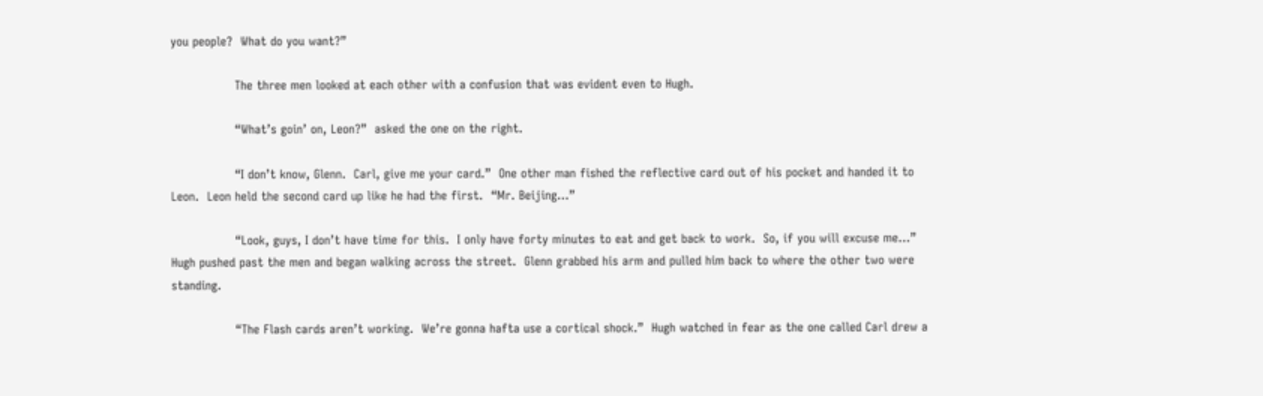you people?  What do you want?”

                The three men looked at each other with a confusion that was evident even to Hugh.

                “What’s goin’ on, Leon?”  asked the one on the right.

                “I don’t know, Glenn.  Carl, give me your card.”  One other man fished the reflective card out of his pocket and handed it to Leon.  Leon held the second card up like he had the first.  “Mr. Beijing…”

                “Look, guys, I don’t have time for this.  I only have forty minutes to eat and get back to work.  So, if you will excuse me…”  Hugh pushed past the men and began walking across the street.  Glenn grabbed his arm and pulled him back to where the other two were standing.

                “The Flash cards aren’t working.  We’re gonna hafta use a cortical shock.”  Hugh watched in fear as the one called Carl drew a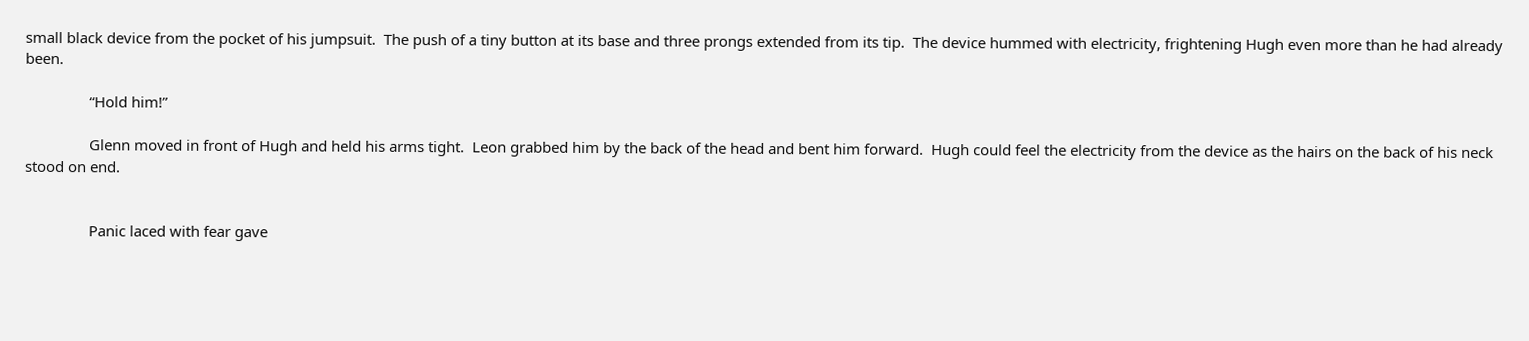small black device from the pocket of his jumpsuit.  The push of a tiny button at its base and three prongs extended from its tip.  The device hummed with electricity, frightening Hugh even more than he had already been.

                “Hold him!”

                Glenn moved in front of Hugh and held his arms tight.  Leon grabbed him by the back of the head and bent him forward.  Hugh could feel the electricity from the device as the hairs on the back of his neck stood on end.


                Panic laced with fear gave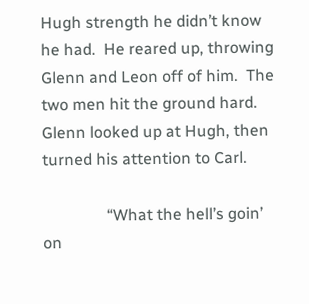Hugh strength he didn’t know he had.  He reared up, throwing Glenn and Leon off of him.  The two men hit the ground hard.  Glenn looked up at Hugh, then turned his attention to Carl.

                “What the hell’s goin’ on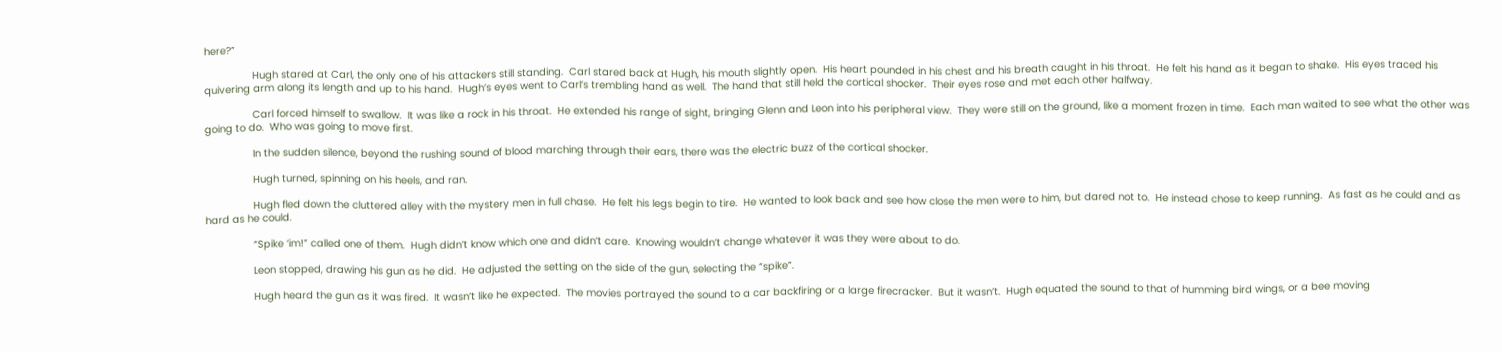here?”

                Hugh stared at Carl, the only one of his attackers still standing.  Carl stared back at Hugh, his mouth slightly open.  His heart pounded in his chest and his breath caught in his throat.  He felt his hand as it began to shake.  His eyes traced his quivering arm along its length and up to his hand.  Hugh’s eyes went to Carl’s trembling hand as well.  The hand that still held the cortical shocker.  Their eyes rose and met each other halfway.

                Carl forced himself to swallow.  It was like a rock in his throat.  He extended his range of sight, bringing Glenn and Leon into his peripheral view.  They were still on the ground, like a moment frozen in time.  Each man waited to see what the other was going to do.  Who was going to move first.

                In the sudden silence, beyond the rushing sound of blood marching through their ears, there was the electric buzz of the cortical shocker.

                Hugh turned, spinning on his heels, and ran.

                Hugh fled down the cluttered alley with the mystery men in full chase.  He felt his legs begin to tire.  He wanted to look back and see how close the men were to him, but dared not to.  He instead chose to keep running.  As fast as he could and as hard as he could.

                “Spike ‘im!” called one of them.  Hugh didn’t know which one and didn’t care.  Knowing wouldn’t change whatever it was they were about to do.

                Leon stopped, drawing his gun as he did.  He adjusted the setting on the side of the gun, selecting the “spike”.

                Hugh heard the gun as it was fired.  It wasn’t like he expected.  The movies portrayed the sound to a car backfiring or a large firecracker.  But it wasn’t.  Hugh equated the sound to that of humming bird wings, or a bee moving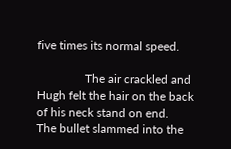five times its normal speed.

                The air crackled and Hugh felt the hair on the back of his neck stand on end.  The bullet slammed into the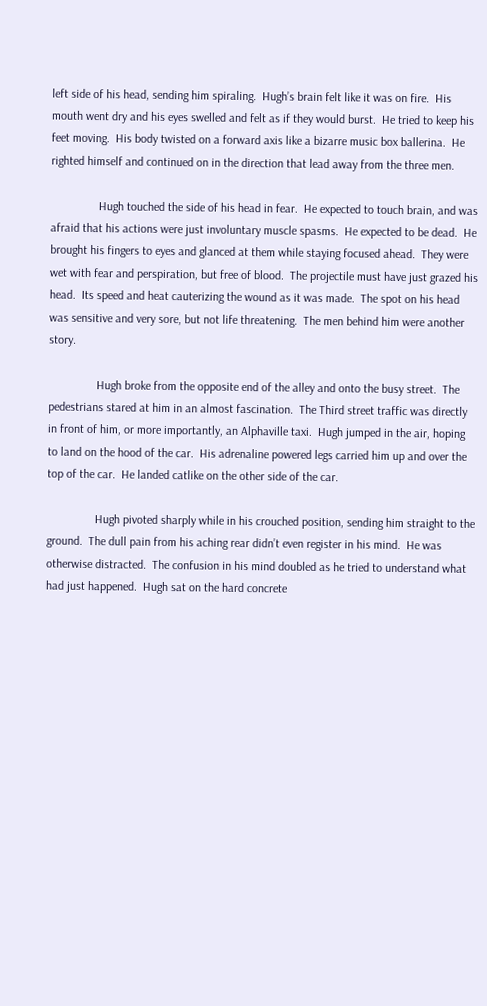left side of his head, sending him spiraling.  Hugh’s brain felt like it was on fire.  His mouth went dry and his eyes swelled and felt as if they would burst.  He tried to keep his feet moving.  His body twisted on a forward axis like a bizarre music box ballerina.  He righted himself and continued on in the direction that lead away from the three men.

                Hugh touched the side of his head in fear.  He expected to touch brain, and was afraid that his actions were just involuntary muscle spasms.  He expected to be dead.  He brought his fingers to eyes and glanced at them while staying focused ahead.  They were wet with fear and perspiration, but free of blood.  The projectile must have just grazed his head.  Its speed and heat cauterizing the wound as it was made.  The spot on his head was sensitive and very sore, but not life threatening.  The men behind him were another story.

                Hugh broke from the opposite end of the alley and onto the busy street.  The pedestrians stared at him in an almost fascination.  The Third street traffic was directly in front of him, or more importantly, an Alphaville taxi.  Hugh jumped in the air, hoping to land on the hood of the car.  His adrenaline powered legs carried him up and over the top of the car.  He landed catlike on the other side of the car.

                Hugh pivoted sharply while in his crouched position, sending him straight to the ground.  The dull pain from his aching rear didn’t even register in his mind.  He was otherwise distracted.  The confusion in his mind doubled as he tried to understand what had just happened.  Hugh sat on the hard concrete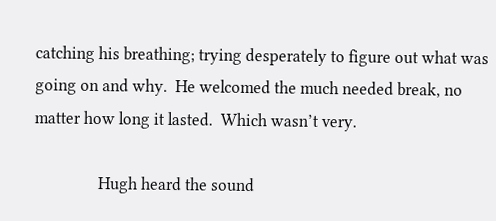catching his breathing; trying desperately to figure out what was going on and why.  He welcomed the much needed break, no matter how long it lasted.  Which wasn’t very.

                Hugh heard the sound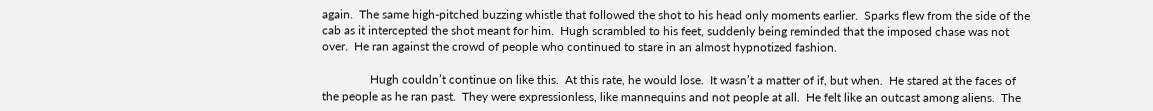again.  The same high-pitched buzzing whistle that followed the shot to his head only moments earlier.  Sparks flew from the side of the cab as it intercepted the shot meant for him.  Hugh scrambled to his feet, suddenly being reminded that the imposed chase was not over.  He ran against the crowd of people who continued to stare in an almost hypnotized fashion.

                Hugh couldn’t continue on like this.  At this rate, he would lose.  It wasn’t a matter of if, but when.  He stared at the faces of the people as he ran past.  They were expressionless, like mannequins and not people at all.  He felt like an outcast among aliens.  The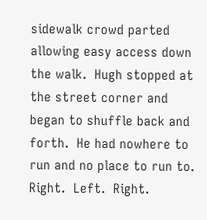sidewalk crowd parted allowing easy access down the walk.  Hugh stopped at the street corner and began to shuffle back and forth.  He had nowhere to run and no place to run to.  Right.  Left.  Right.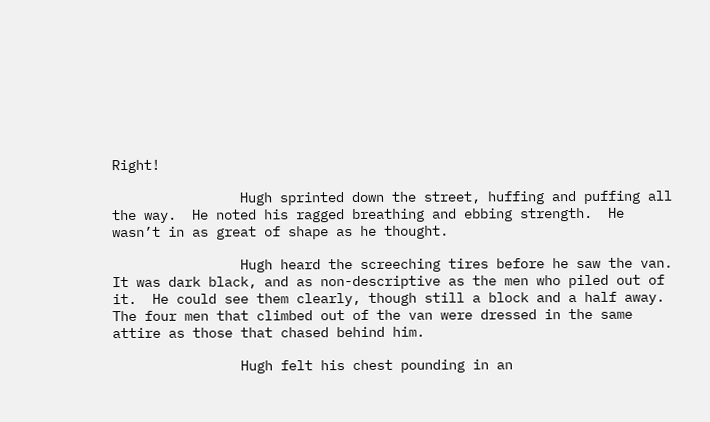Right!

                Hugh sprinted down the street, huffing and puffing all the way.  He noted his ragged breathing and ebbing strength.  He wasn’t in as great of shape as he thought.

                Hugh heard the screeching tires before he saw the van.  It was dark black, and as non-descriptive as the men who piled out of it.  He could see them clearly, though still a block and a half away.  The four men that climbed out of the van were dressed in the same attire as those that chased behind him.

                Hugh felt his chest pounding in an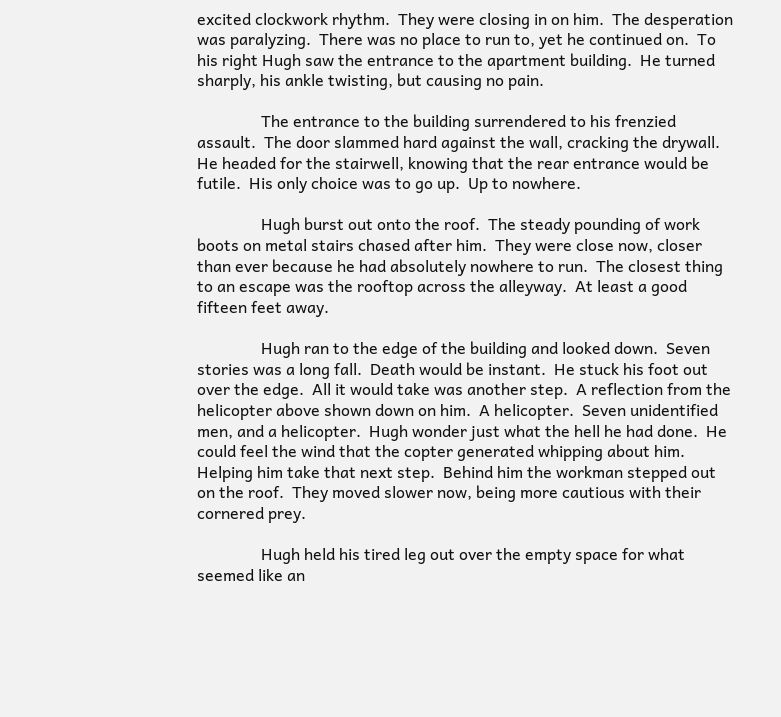excited clockwork rhythm.  They were closing in on him.  The desperation was paralyzing.  There was no place to run to, yet he continued on.  To his right Hugh saw the entrance to the apartment building.  He turned sharply, his ankle twisting, but causing no pain.

                The entrance to the building surrendered to his frenzied assault.  The door slammed hard against the wall, cracking the drywall.  He headed for the stairwell, knowing that the rear entrance would be futile.  His only choice was to go up.  Up to nowhere.

                Hugh burst out onto the roof.  The steady pounding of work boots on metal stairs chased after him.  They were close now, closer than ever because he had absolutely nowhere to run.  The closest thing to an escape was the rooftop across the alleyway.  At least a good fifteen feet away.

                Hugh ran to the edge of the building and looked down.  Seven stories was a long fall.  Death would be instant.  He stuck his foot out over the edge.  All it would take was another step.  A reflection from the helicopter above shown down on him.  A helicopter.  Seven unidentified men, and a helicopter.  Hugh wonder just what the hell he had done.  He could feel the wind that the copter generated whipping about him.  Helping him take that next step.  Behind him the workman stepped out on the roof.  They moved slower now, being more cautious with their cornered prey.

                Hugh held his tired leg out over the empty space for what seemed like an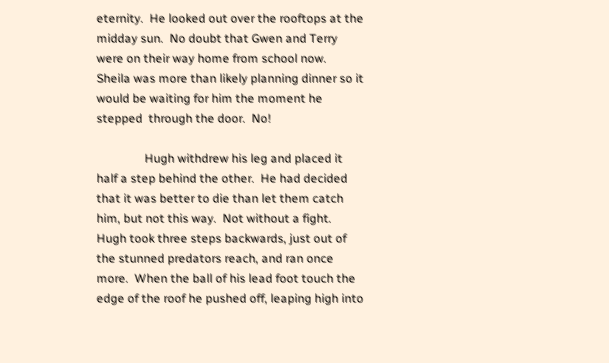eternity.  He looked out over the rooftops at the midday sun.  No doubt that Gwen and Terry were on their way home from school now.  Sheila was more than likely planning dinner so it would be waiting for him the moment he stepped  through the door.  No!

                Hugh withdrew his leg and placed it half a step behind the other.  He had decided that it was better to die than let them catch him, but not this way.  Not without a fight.  Hugh took three steps backwards, just out of the stunned predators reach, and ran once more.  When the ball of his lead foot touch the edge of the roof he pushed off, leaping high into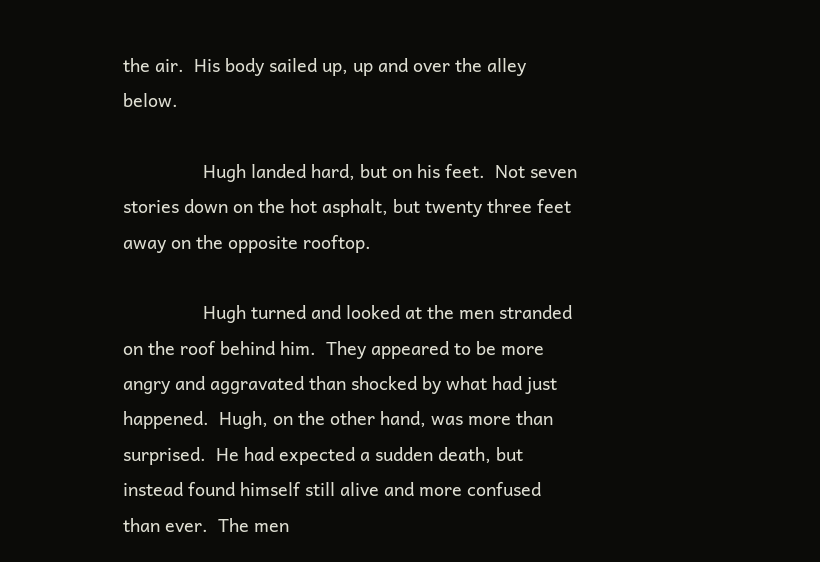the air.  His body sailed up, up and over the alley below.

                Hugh landed hard, but on his feet.  Not seven stories down on the hot asphalt, but twenty three feet away on the opposite rooftop.

                Hugh turned and looked at the men stranded on the roof behind him.  They appeared to be more angry and aggravated than shocked by what had just happened.  Hugh, on the other hand, was more than surprised.  He had expected a sudden death, but instead found himself still alive and more confused than ever.  The men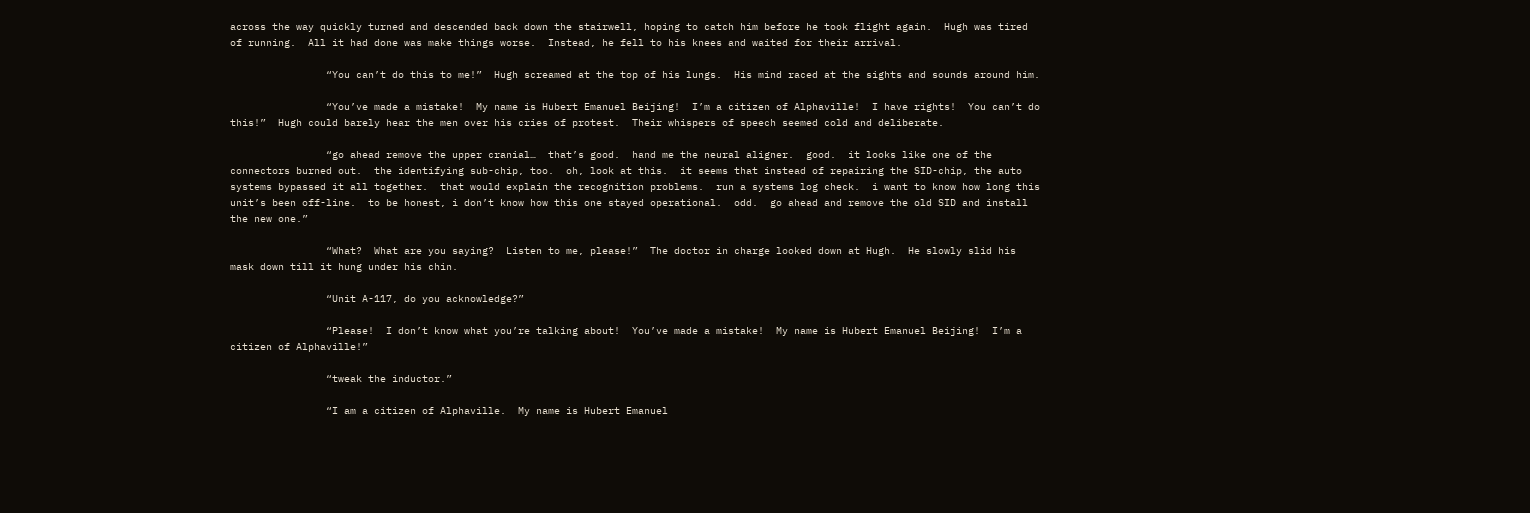across the way quickly turned and descended back down the stairwell, hoping to catch him before he took flight again.  Hugh was tired of running.  All it had done was make things worse.  Instead, he fell to his knees and waited for their arrival.

                “You can’t do this to me!”  Hugh screamed at the top of his lungs.  His mind raced at the sights and sounds around him.

                “You’ve made a mistake!  My name is Hubert Emanuel Beijing!  I’m a citizen of Alphaville!  I have rights!  You can’t do this!”  Hugh could barely hear the men over his cries of protest.  Their whispers of speech seemed cold and deliberate.

                “go ahead remove the upper cranial…  that’s good.  hand me the neural aligner.  good.  it looks like one of the connectors burned out.  the identifying sub-chip, too.  oh, look at this.  it seems that instead of repairing the SID-chip, the auto systems bypassed it all together.  that would explain the recognition problems.  run a systems log check.  i want to know how long this unit’s been off-line.  to be honest, i don’t know how this one stayed operational.  odd.  go ahead and remove the old SID and install the new one.”

                “What?  What are you saying?  Listen to me, please!”  The doctor in charge looked down at Hugh.  He slowly slid his mask down till it hung under his chin.

                “Unit A-117, do you acknowledge?”

                “Please!  I don’t know what you’re talking about!  You’ve made a mistake!  My name is Hubert Emanuel Beijing!  I’m a citizen of Alphaville!”

                “tweak the inductor.”

                “I am a citizen of Alphaville.  My name is Hubert Emanuel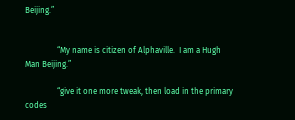Beijing.”


                “My name is citizen of Alphaville.  I am a Hugh Man Beijing.”

                “give it one more tweak, then load in the primary codes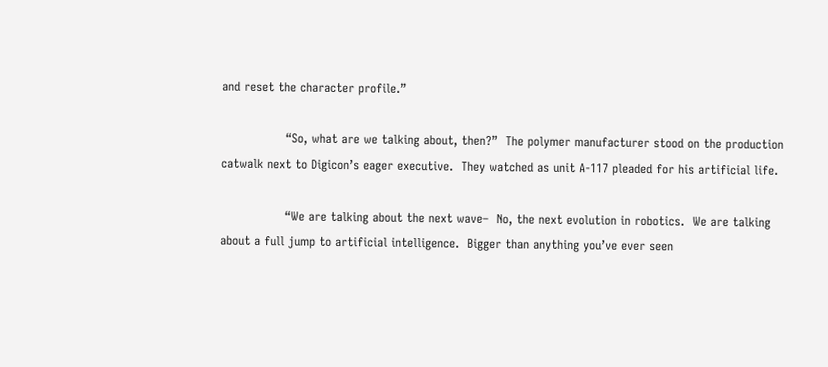and reset the character profile.”

                “So, what are we talking about, then?”  The polymer manufacturer stood on the production catwalk next to Digicon’s eager executive.  They watched as unit A-117 pleaded for his artificial life.

                “We are talking about the next wave–  No, the next evolution in robotics.  We are talking about a full jump to artificial intelligence.  Bigger than anything you’ve ever seen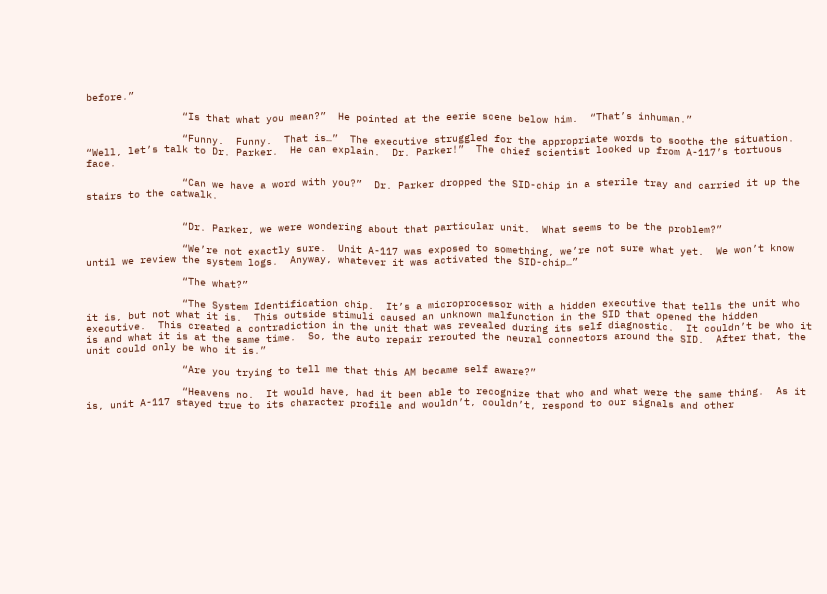before.”

                “Is that what you mean?”  He pointed at the eerie scene below him.  “That’s inhuman.”

                “Funny.  Funny.  That is…”  The executive struggled for the appropriate words to soothe the situation.  “Well, let’s talk to Dr. Parker.  He can explain.  Dr. Parker!”  The chief scientist looked up from A-117’s tortuous face.

                “Can we have a word with you?”  Dr. Parker dropped the SID-chip in a sterile tray and carried it up the stairs to the catwalk.


                “Dr. Parker, we were wondering about that particular unit.  What seems to be the problem?”

                “We’re not exactly sure.  Unit A-117 was exposed to something, we’re not sure what yet.  We won’t know until we review the system logs.  Anyway, whatever it was activated the SID-chip…”

                “The what?”

                “The System Identification chip.  It’s a microprocessor with a hidden executive that tells the unit who it is, but not what it is.  This outside stimuli caused an unknown malfunction in the SID that opened the hidden executive.  This created a contradiction in the unit that was revealed during its self diagnostic.  It couldn’t be who it is and what it is at the same time.  So, the auto repair rerouted the neural connectors around the SID.  After that, the unit could only be who it is.”

                “Are you trying to tell me that this AM became self aware?”

                “Heavens no.  It would have, had it been able to recognize that who and what were the same thing.  As it is, unit A-117 stayed true to its character profile and wouldn’t, couldn’t, respond to our signals and other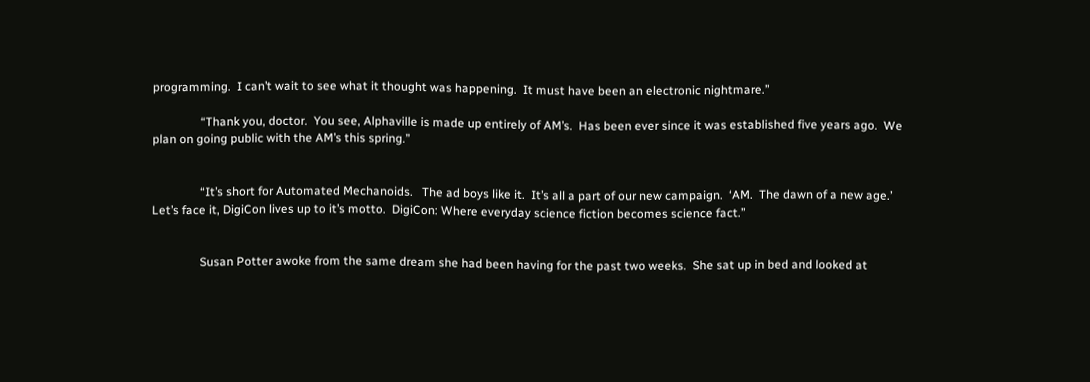programming.  I can’t wait to see what it thought was happening.  It must have been an electronic nightmare.”

                “Thank you, doctor.  You see, Alphaville is made up entirely of AM’s.  Has been ever since it was established five years ago.  We plan on going public with the AM’s this spring.”


                “It’s short for Automated Mechanoids.   The ad boys like it.  It’s all a part of our new campaign.  ‘AM.  The dawn of a new age.’  Let’s face it, DigiCon lives up to it’s motto.  DigiCon: Where everyday science fiction becomes science fact.”


                Susan Potter awoke from the same dream she had been having for the past two weeks.  She sat up in bed and looked at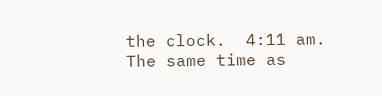the clock.  4:11 am.  The same time as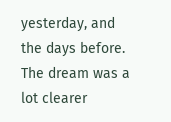yesterday, and the days before.  The dream was a lot clearer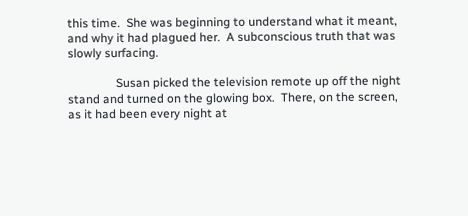this time.  She was beginning to understand what it meant, and why it had plagued her.  A subconscious truth that was slowly surfacing.

                Susan picked the television remote up off the night stand and turned on the glowing box.  There, on the screen, as it had been every night at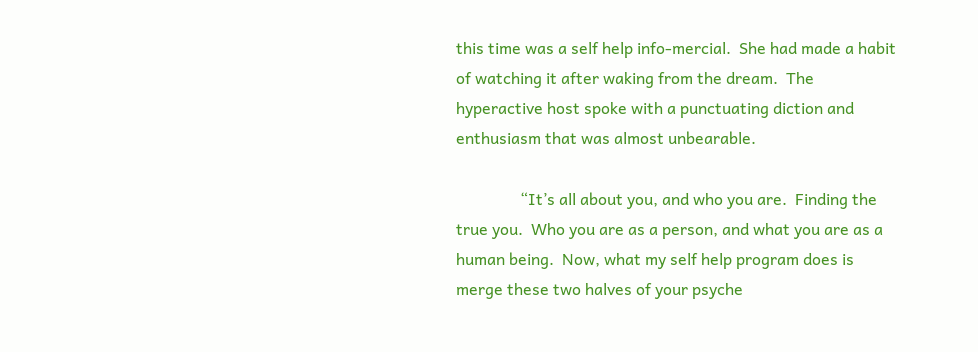this time was a self help info-mercial.  She had made a habit of watching it after waking from the dream.  The hyperactive host spoke with a punctuating diction and enthusiasm that was almost unbearable.

                “It’s all about you, and who you are.  Finding the true you.  Who you are as a person, and what you are as a human being.  Now, what my self help program does is merge these two halves of your psyche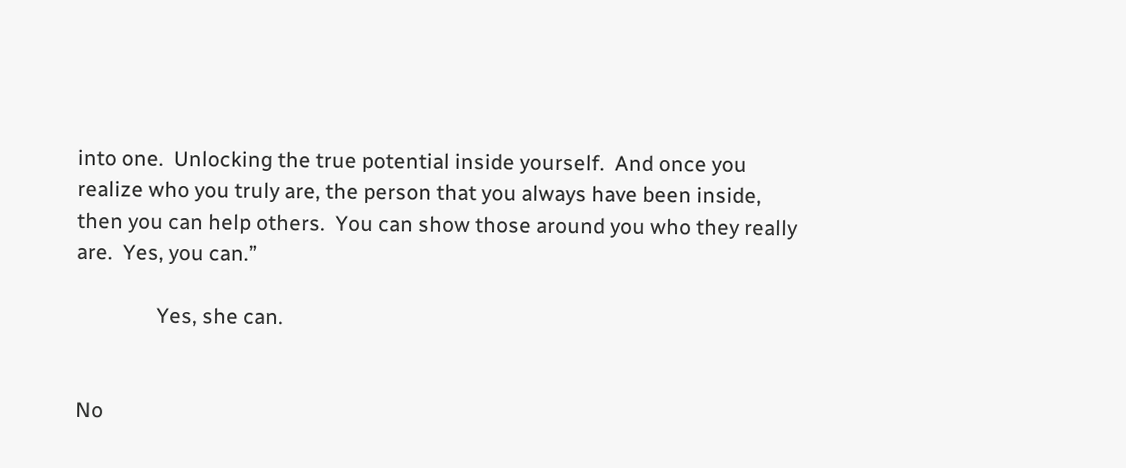into one.  Unlocking the true potential inside yourself.  And once you realize who you truly are, the person that you always have been inside, then you can help others.  You can show those around you who they really are.  Yes, you can.”

                Yes, she can.


No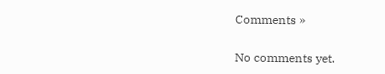Comments »

No comments yet.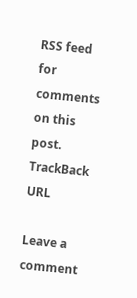RSS feed for comments on this post. TrackBack URL

Leave a comment